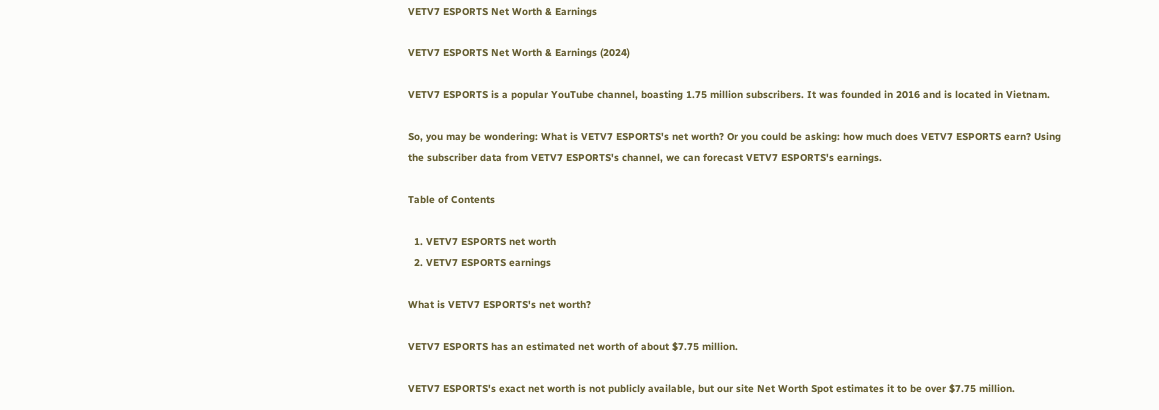VETV7 ESPORTS Net Worth & Earnings

VETV7 ESPORTS Net Worth & Earnings (2024)

VETV7 ESPORTS is a popular YouTube channel, boasting 1.75 million subscribers. It was founded in 2016 and is located in Vietnam.

So, you may be wondering: What is VETV7 ESPORTS's net worth? Or you could be asking: how much does VETV7 ESPORTS earn? Using the subscriber data from VETV7 ESPORTS's channel, we can forecast VETV7 ESPORTS's earnings.

Table of Contents

  1. VETV7 ESPORTS net worth
  2. VETV7 ESPORTS earnings

What is VETV7 ESPORTS's net worth?

VETV7 ESPORTS has an estimated net worth of about $7.75 million.

VETV7 ESPORTS's exact net worth is not publicly available, but our site Net Worth Spot estimates it to be over $7.75 million.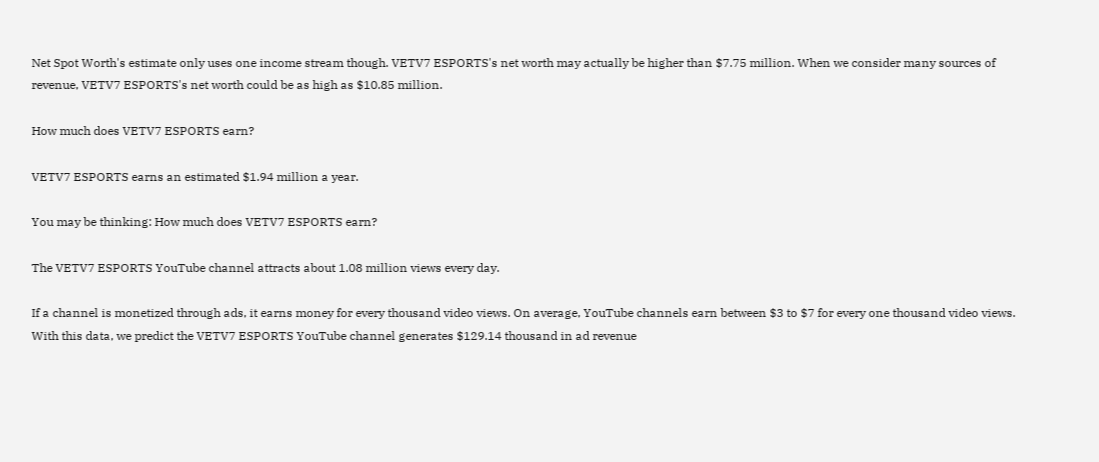Net Spot Worth's estimate only uses one income stream though. VETV7 ESPORTS's net worth may actually be higher than $7.75 million. When we consider many sources of revenue, VETV7 ESPORTS's net worth could be as high as $10.85 million.

How much does VETV7 ESPORTS earn?

VETV7 ESPORTS earns an estimated $1.94 million a year.

You may be thinking: How much does VETV7 ESPORTS earn?

The VETV7 ESPORTS YouTube channel attracts about 1.08 million views every day.

If a channel is monetized through ads, it earns money for every thousand video views. On average, YouTube channels earn between $3 to $7 for every one thousand video views. With this data, we predict the VETV7 ESPORTS YouTube channel generates $129.14 thousand in ad revenue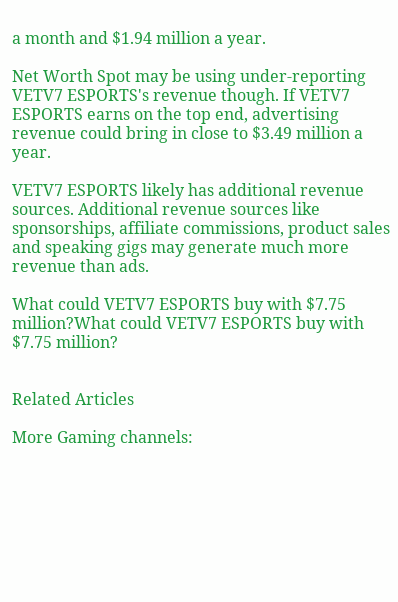a month and $1.94 million a year.

Net Worth Spot may be using under-reporting VETV7 ESPORTS's revenue though. If VETV7 ESPORTS earns on the top end, advertising revenue could bring in close to $3.49 million a year.

VETV7 ESPORTS likely has additional revenue sources. Additional revenue sources like sponsorships, affiliate commissions, product sales and speaking gigs may generate much more revenue than ads.

What could VETV7 ESPORTS buy with $7.75 million?What could VETV7 ESPORTS buy with $7.75 million?


Related Articles

More Gaming channels: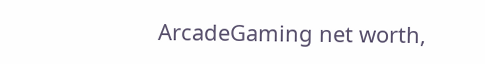ArcadeGaming net worth,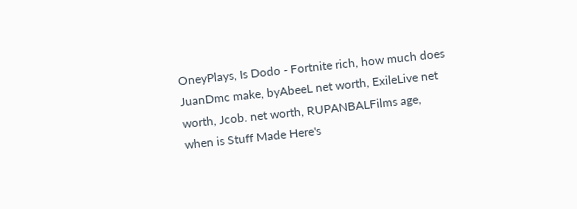OneyPlays, Is Dodo - Fortnite rich, how much does JuanDmc make, byAbeeL net worth, ExileLive net worth, Jcob. net worth, RUPANBALFilms age, when is Stuff Made Here's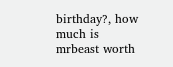birthday?, how much is mrbeast worth